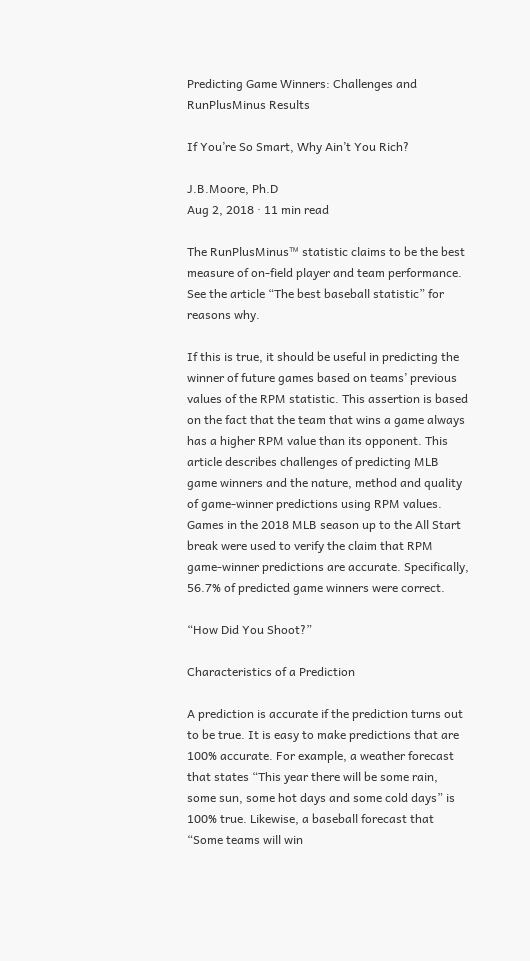Predicting Game Winners: Challenges and RunPlusMinus Results

If You’re So Smart, Why Ain’t You Rich?

J.B.Moore, Ph.D
Aug 2, 2018 · 11 min read

The RunPlusMinus™ statistic claims to be the best measure of on-field player and team performance. See the article “The best baseball statistic” for reasons why.

If this is true, it should be useful in predicting the winner of future games based on teams’ previous values of the RPM statistic. This assertion is based on the fact that the team that wins a game always has a higher RPM value than its opponent. This article describes challenges of predicting MLB game winners and the nature, method and quality of game-winner predictions using RPM values. Games in the 2018 MLB season up to the All Start break were used to verify the claim that RPM game-winner predictions are accurate. Specifically, 56.7% of predicted game winners were correct.

“How Did You Shoot?”

Characteristics of a Prediction

A prediction is accurate if the prediction turns out to be true. It is easy to make predictions that are 100% accurate. For example, a weather forecast that states “This year there will be some rain, some sun, some hot days and some cold days” is 100% true. Likewise, a baseball forecast that “Some teams will win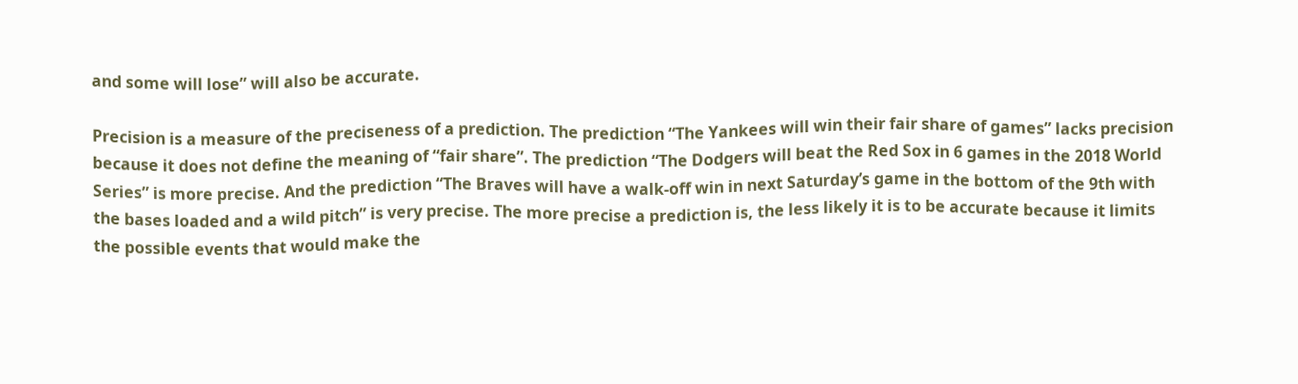and some will lose” will also be accurate.

Precision is a measure of the preciseness of a prediction. The prediction “The Yankees will win their fair share of games” lacks precision because it does not define the meaning of “fair share”. The prediction “The Dodgers will beat the Red Sox in 6 games in the 2018 World Series” is more precise. And the prediction “The Braves will have a walk-off win in next Saturday’s game in the bottom of the 9th with the bases loaded and a wild pitch” is very precise. The more precise a prediction is, the less likely it is to be accurate because it limits the possible events that would make the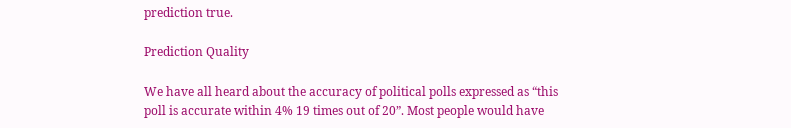prediction true.

Prediction Quality

We have all heard about the accuracy of political polls expressed as “this poll is accurate within 4% 19 times out of 20”. Most people would have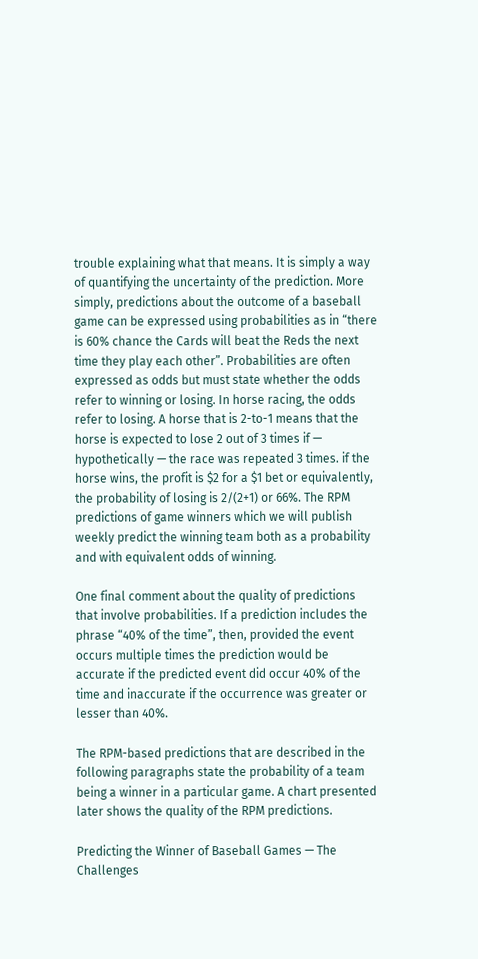trouble explaining what that means. It is simply a way of quantifying the uncertainty of the prediction. More simply, predictions about the outcome of a baseball game can be expressed using probabilities as in “there is 60% chance the Cards will beat the Reds the next time they play each other”. Probabilities are often expressed as odds but must state whether the odds refer to winning or losing. In horse racing, the odds refer to losing. A horse that is 2-to-1 means that the horse is expected to lose 2 out of 3 times if — hypothetically — the race was repeated 3 times. if the horse wins, the profit is $2 for a $1 bet or equivalently, the probability of losing is 2/(2+1) or 66%. The RPM predictions of game winners which we will publish weekly predict the winning team both as a probability and with equivalent odds of winning.

One final comment about the quality of predictions that involve probabilities. If a prediction includes the phrase “40% of the time”, then, provided the event occurs multiple times the prediction would be accurate if the predicted event did occur 40% of the time and inaccurate if the occurrence was greater or lesser than 40%.

The RPM-based predictions that are described in the following paragraphs state the probability of a team being a winner in a particular game. A chart presented later shows the quality of the RPM predictions.

Predicting the Winner of Baseball Games — The Challenges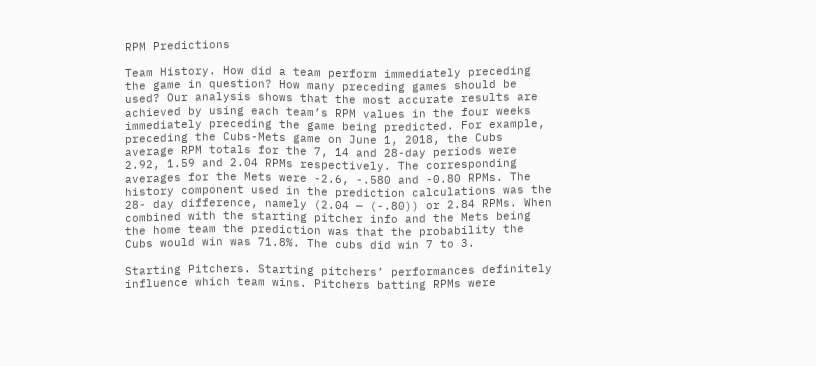RPM Predictions

Team History. How did a team perform immediately preceding the game in question? How many preceding games should be used? Our analysis shows that the most accurate results are achieved by using each team’s RPM values in the four weeks immediately preceding the game being predicted. For example, preceding the Cubs-Mets game on June 1, 2018, the Cubs average RPM totals for the 7, 14 and 28-day periods were 2.92, 1.59 and 2.04 RPMs respectively. The corresponding averages for the Mets were -2.6, -.580 and -0.80 RPMs. The history component used in the prediction calculations was the 28- day difference, namely (2.04 — (-.80)) or 2.84 RPMs. When combined with the starting pitcher info and the Mets being the home team the prediction was that the probability the Cubs would win was 71.8%. The cubs did win 7 to 3.

Starting Pitchers. Starting pitchers’ performances definitely influence which team wins. Pitchers batting RPMs were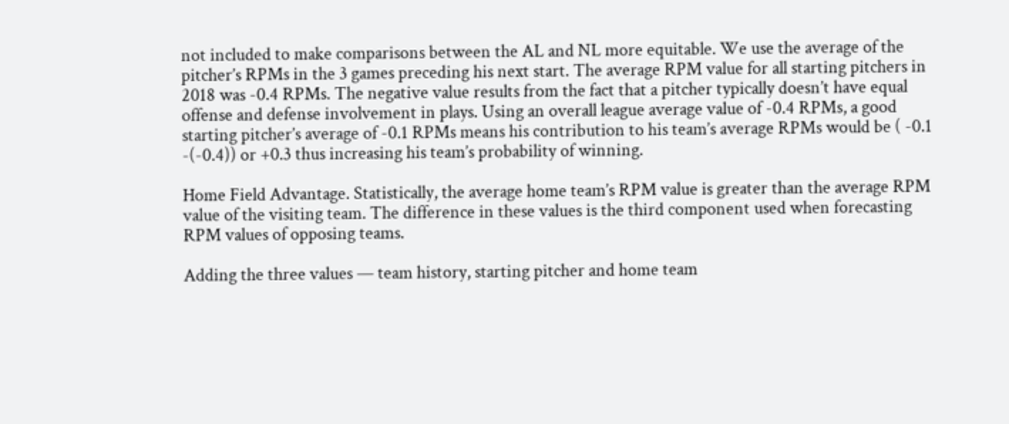not included to make comparisons between the AL and NL more equitable. We use the average of the pitcher’s RPMs in the 3 games preceding his next start. The average RPM value for all starting pitchers in 2018 was -0.4 RPMs. The negative value results from the fact that a pitcher typically doesn’t have equal offense and defense involvement in plays. Using an overall league average value of -0.4 RPMs, a good starting pitcher’s average of -0.1 RPMs means his contribution to his team’s average RPMs would be ( -0.1 -(-0.4)) or +0.3 thus increasing his team’s probability of winning.

Home Field Advantage. Statistically, the average home team’s RPM value is greater than the average RPM value of the visiting team. The difference in these values is the third component used when forecasting RPM values of opposing teams.

Adding the three values — team history, starting pitcher and home team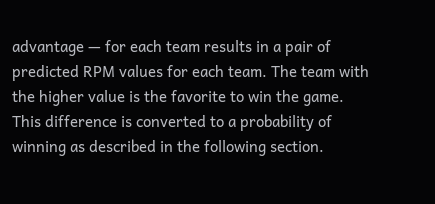advantage — for each team results in a pair of predicted RPM values for each team. The team with the higher value is the favorite to win the game. This difference is converted to a probability of winning as described in the following section.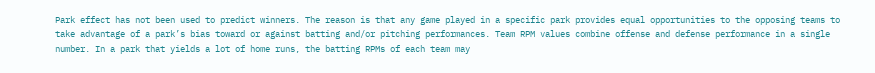Park effect has not been used to predict winners. The reason is that any game played in a specific park provides equal opportunities to the opposing teams to take advantage of a park’s bias toward or against batting and/or pitching performances. Team RPM values combine offense and defense performance in a single number. In a park that yields a lot of home runs, the batting RPMs of each team may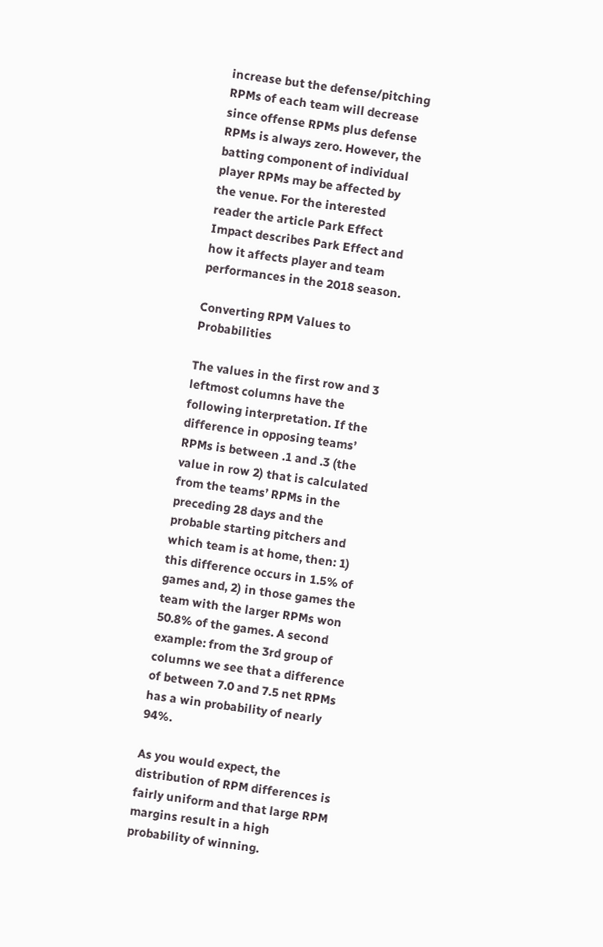increase but the defense/pitching RPMs of each team will decrease since offense RPMs plus defense RPMs is always zero. However, the batting component of individual player RPMs may be affected by the venue. For the interested reader the article Park Effect Impact describes Park Effect and how it affects player and team performances in the 2018 season.

Converting RPM Values to Probabilities

The values in the first row and 3 leftmost columns have the following interpretation. If the difference in opposing teams’ RPMs is between .1 and .3 (the value in row 2) that is calculated from the teams’ RPMs in the preceding 28 days and the probable starting pitchers and which team is at home, then: 1) this difference occurs in 1.5% of games and, 2) in those games the team with the larger RPMs won 50.8% of the games. A second example: from the 3rd group of columns we see that a difference of between 7.0 and 7.5 net RPMs has a win probability of nearly 94%.

As you would expect, the distribution of RPM differences is fairly uniform and that large RPM margins result in a high probability of winning.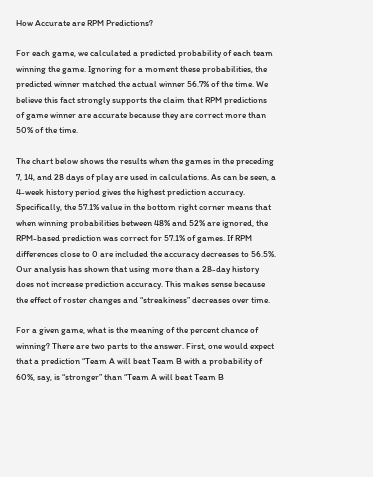How Accurate are RPM Predictions?

For each game, we calculated a predicted probability of each team winning the game. Ignoring for a moment these probabilities, the predicted winner matched the actual winner 56.7% of the time. We believe this fact strongly supports the claim that RPM predictions of game winner are accurate because they are correct more than 50% of the time.

The chart below shows the results when the games in the preceding 7, 14, and 28 days of play are used in calculations. As can be seen, a 4-week history period gives the highest prediction accuracy. Specifically, the 57.1% value in the bottom right corner means that when winning probabilities between 48% and 52% are ignored, the RPM-based prediction was correct for 57.1% of games. If RPM differences close to 0 are included the accuracy decreases to 56.5%. Our analysis has shown that using more than a 28-day history does not increase prediction accuracy. This makes sense because the effect of roster changes and “streakiness” decreases over time.

For a given game, what is the meaning of the percent chance of winning? There are two parts to the answer. First, one would expect that a prediction “Team A will beat Team B with a probability of 60%, say, is “stronger” than “Team A will beat Team B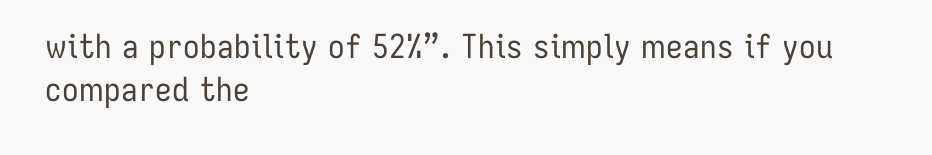with a probability of 52%”. This simply means if you compared the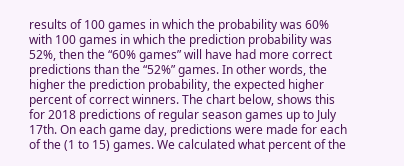results of 100 games in which the probability was 60% with 100 games in which the prediction probability was 52%, then the “60% games” will have had more correct predictions than the “52%” games. In other words, the higher the prediction probability, the expected higher percent of correct winners. The chart below, shows this for 2018 predictions of regular season games up to July 17th. On each game day, predictions were made for each of the (1 to 15) games. We calculated what percent of the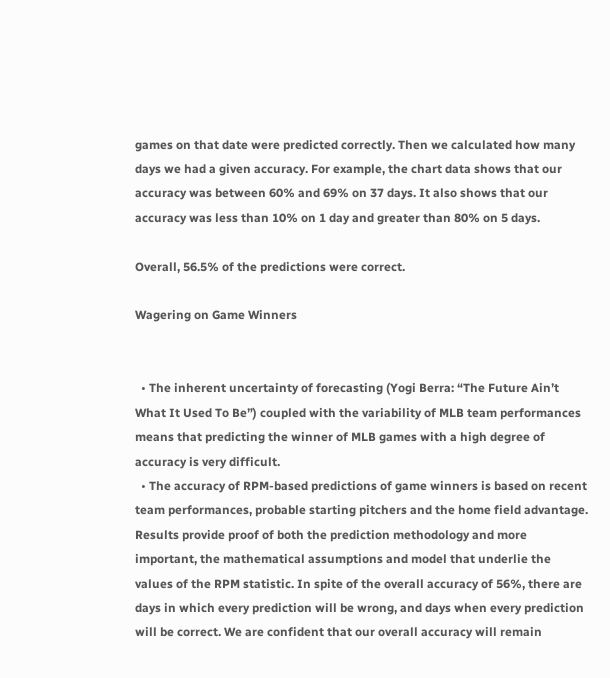games on that date were predicted correctly. Then we calculated how many days we had a given accuracy. For example, the chart data shows that our accuracy was between 60% and 69% on 37 days. It also shows that our accuracy was less than 10% on 1 day and greater than 80% on 5 days.

Overall, 56.5% of the predictions were correct.

Wagering on Game Winners


  • The inherent uncertainty of forecasting (Yogi Berra: “The Future Ain’t What It Used To Be”) coupled with the variability of MLB team performances means that predicting the winner of MLB games with a high degree of accuracy is very difficult.
  • The accuracy of RPM-based predictions of game winners is based on recent team performances, probable starting pitchers and the home field advantage. Results provide proof of both the prediction methodology and more important, the mathematical assumptions and model that underlie the values of the RPM statistic. In spite of the overall accuracy of 56%, there are days in which every prediction will be wrong, and days when every prediction will be correct. We are confident that our overall accuracy will remain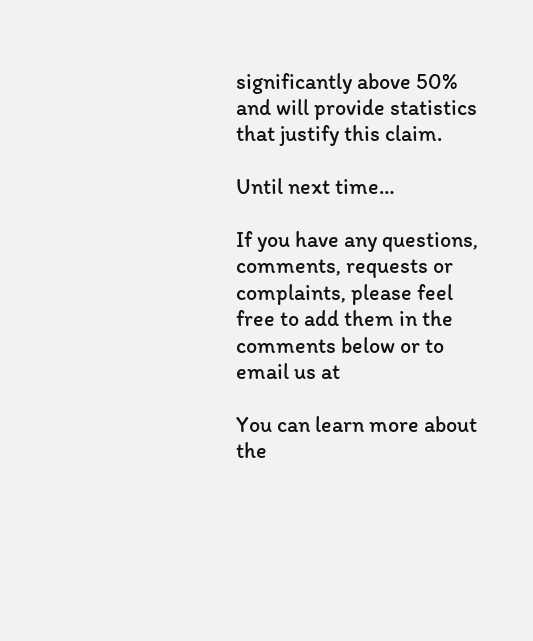significantly above 50% and will provide statistics that justify this claim.

Until next time…

If you have any questions, comments, requests or complaints, please feel free to add them in the comments below or to email us at

You can learn more about the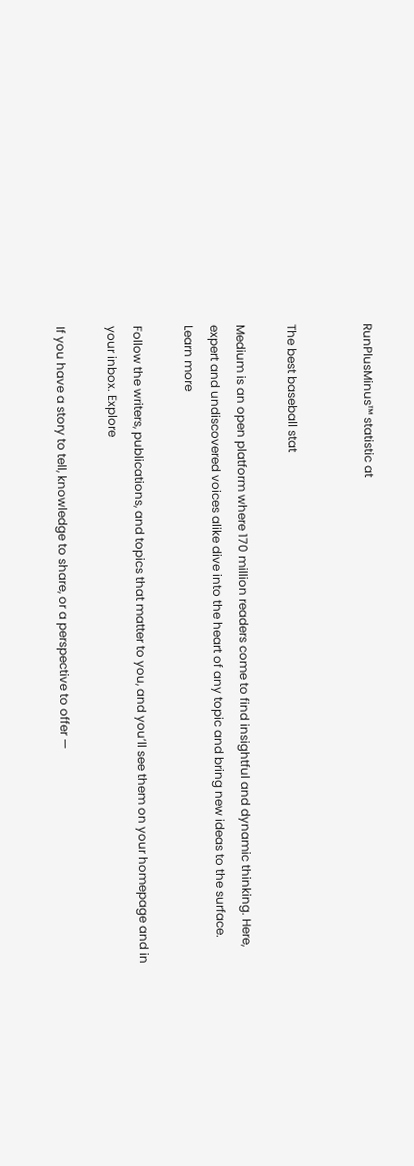RunPlusMinus™ statistic at


The best baseball stat

Medium is an open platform where 170 million readers come to find insightful and dynamic thinking. Here, expert and undiscovered voices alike dive into the heart of any topic and bring new ideas to the surface. Learn more

Follow the writers, publications, and topics that matter to you, and you’ll see them on your homepage and in your inbox. Explore

If you have a story to tell, knowledge to share, or a perspective to offer —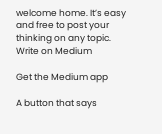welcome home. It’s easy and free to post your thinking on any topic. Write on Medium

Get the Medium app

A button that says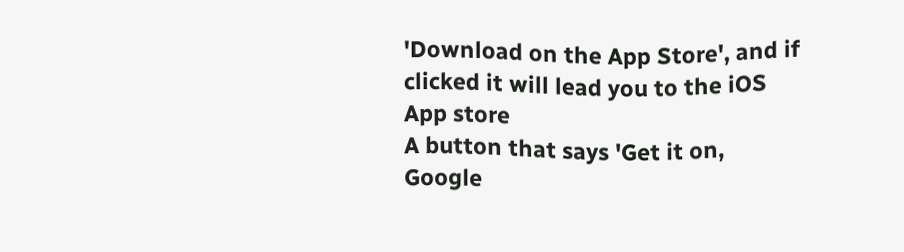'Download on the App Store', and if clicked it will lead you to the iOS App store
A button that says 'Get it on, Google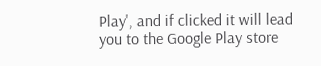Play', and if clicked it will lead you to the Google Play store